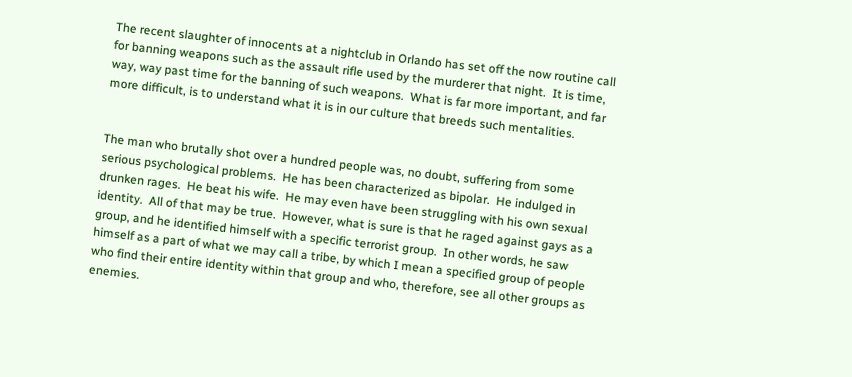The recent slaughter of innocents at a nightclub in Orlando has set off the now routine call for banning weapons such as the assault rifle used by the murderer that night.  It is time, way, way past time for the banning of such weapons.  What is far more important, and far more difficult, is to understand what it is in our culture that breeds such mentalities.


The man who brutally shot over a hundred people was, no doubt, suffering from some serious psychological problems.  He has been characterized as bipolar.  He indulged in drunken rages.  He beat his wife.  He may even have been struggling with his own sexual identity.  All of that may be true.  However, what is sure is that he raged against gays as a group, and he identified himself with a specific terrorist group.  In other words, he saw himself as a part of what we may call a tribe, by which I mean a specified group of people who find their entire identity within that group and who, therefore, see all other groups as enemies.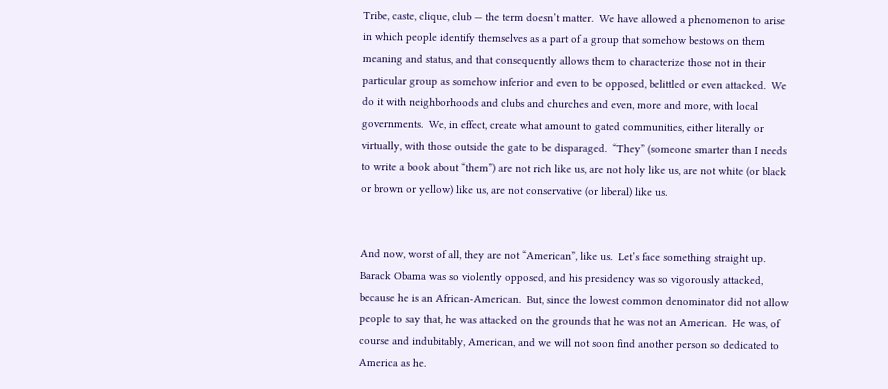Tribe, caste, clique, club — the term doesn’t matter.  We have allowed a phenomenon to arise in which people identify themselves as a part of a group that somehow bestows on them meaning and status, and that consequently allows them to characterize those not in their particular group as somehow inferior and even to be opposed, belittled or even attacked.  We do it with neighborhoods and clubs and churches and even, more and more, with local governments.  We, in effect, create what amount to gated communities, either literally or virtually, with those outside the gate to be disparaged.  “They” (someone smarter than I needs to write a book about “them”) are not rich like us, are not holy like us, are not white (or black or brown or yellow) like us, are not conservative (or liberal) like us.


And now, worst of all, they are not “American”, like us.  Let’s face something straight up.  Barack Obama was so violently opposed, and his presidency was so vigorously attacked, because he is an African-American.  But, since the lowest common denominator did not allow people to say that, he was attacked on the grounds that he was not an American.  He was, of course and indubitably, American, and we will not soon find another person so dedicated to America as he.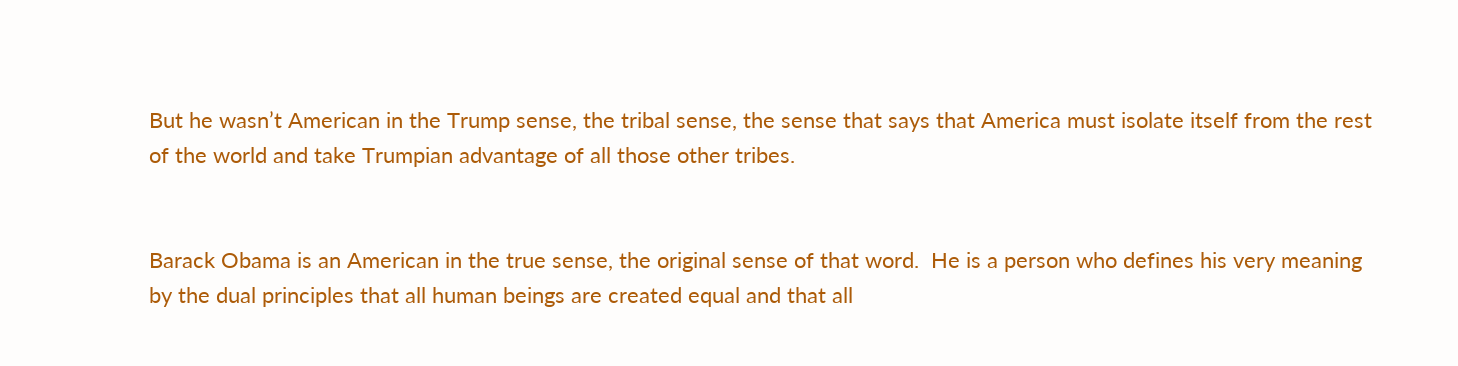But he wasn’t American in the Trump sense, the tribal sense, the sense that says that America must isolate itself from the rest of the world and take Trumpian advantage of all those other tribes.


Barack Obama is an American in the true sense, the original sense of that word.  He is a person who defines his very meaning by the dual principles that all human beings are created equal and that all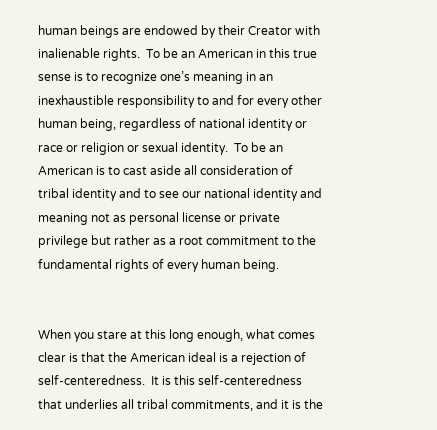human beings are endowed by their Creator with inalienable rights.  To be an American in this true sense is to recognize one’s meaning in an inexhaustible responsibility to and for every other human being, regardless of national identity or race or religion or sexual identity.  To be an American is to cast aside all consideration of tribal identity and to see our national identity and meaning not as personal license or private privilege but rather as a root commitment to the fundamental rights of every human being.


When you stare at this long enough, what comes clear is that the American ideal is a rejection of self-centeredness.  It is this self-centeredness that underlies all tribal commitments, and it is the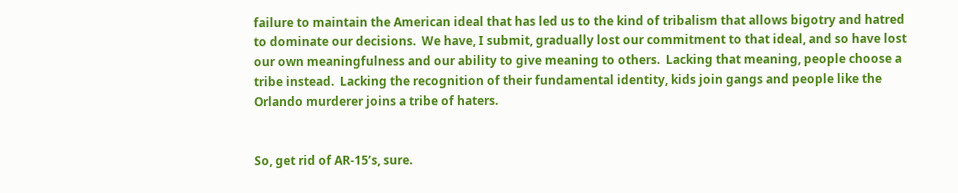failure to maintain the American ideal that has led us to the kind of tribalism that allows bigotry and hatred to dominate our decisions.  We have, I submit, gradually lost our commitment to that ideal, and so have lost our own meaningfulness and our ability to give meaning to others.  Lacking that meaning, people choose a tribe instead.  Lacking the recognition of their fundamental identity, kids join gangs and people like the Orlando murderer joins a tribe of haters.


So, get rid of AR-15’s, sure.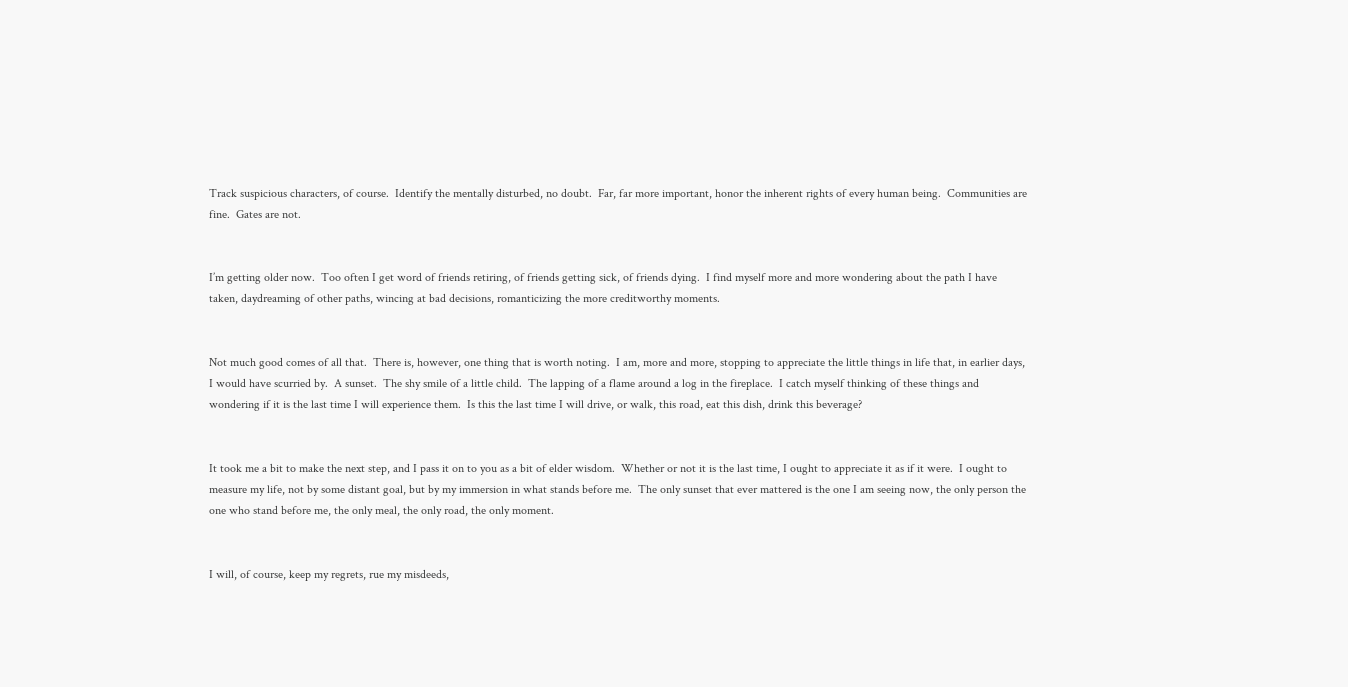Track suspicious characters, of course.  Identify the mentally disturbed, no doubt.  Far, far more important, honor the inherent rights of every human being.  Communities are fine.  Gates are not.


I’m getting older now.  Too often I get word of friends retiring, of friends getting sick, of friends dying.  I find myself more and more wondering about the path I have taken, daydreaming of other paths, wincing at bad decisions, romanticizing the more creditworthy moments.


Not much good comes of all that.  There is, however, one thing that is worth noting.  I am, more and more, stopping to appreciate the little things in life that, in earlier days, I would have scurried by.  A sunset.  The shy smile of a little child.  The lapping of a flame around a log in the fireplace.  I catch myself thinking of these things and wondering if it is the last time I will experience them.  Is this the last time I will drive, or walk, this road, eat this dish, drink this beverage?


It took me a bit to make the next step, and I pass it on to you as a bit of elder wisdom.  Whether or not it is the last time, I ought to appreciate it as if it were.  I ought to measure my life, not by some distant goal, but by my immersion in what stands before me.  The only sunset that ever mattered is the one I am seeing now, the only person the one who stand before me, the only meal, the only road, the only moment.


I will, of course, keep my regrets, rue my misdeeds,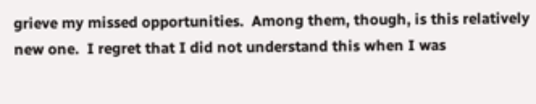grieve my missed opportunities.  Among them, though, is this relatively new one.  I regret that I did not understand this when I was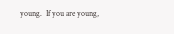young.  If you are young,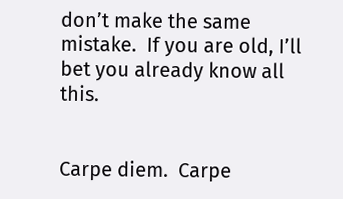don’t make the same mistake.  If you are old, I’ll bet you already know all this.


Carpe diem.  Carpe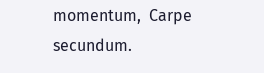momentum,  Carpe secundum.